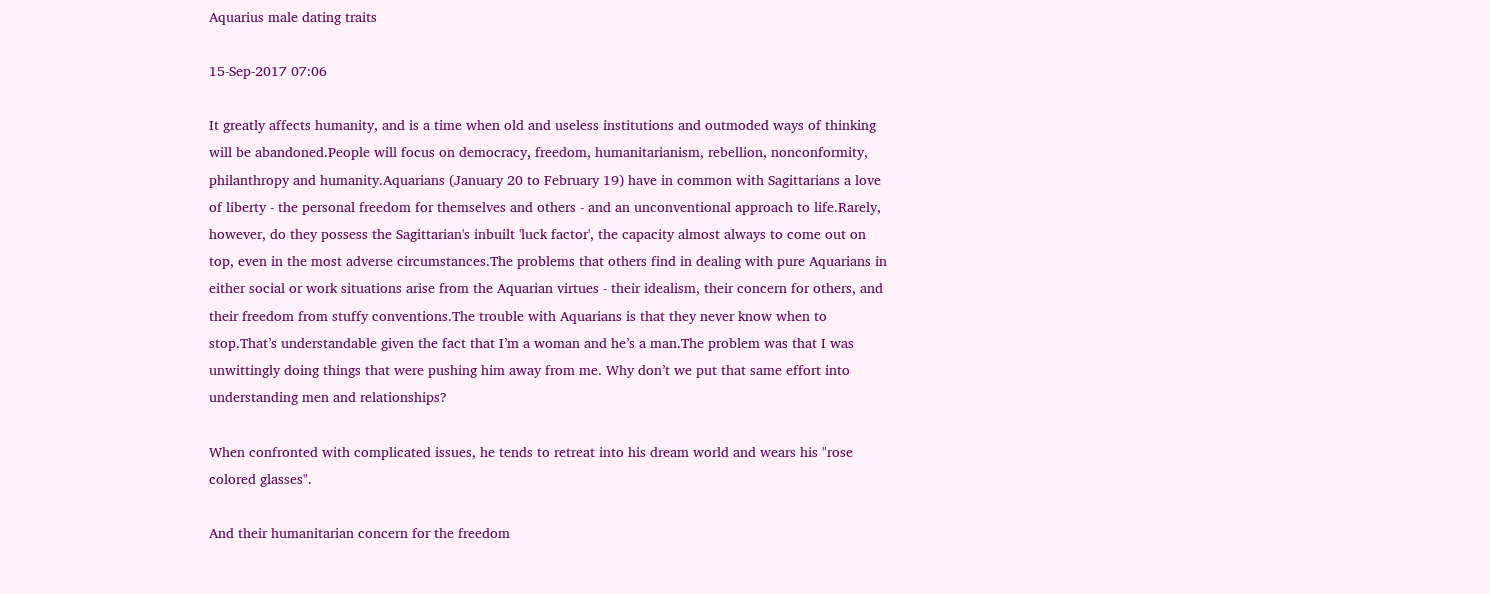Aquarius male dating traits

15-Sep-2017 07:06

It greatly affects humanity, and is a time when old and useless institutions and outmoded ways of thinking will be abandoned.People will focus on democracy, freedom, humanitarianism, rebellion, nonconformity, philanthropy and humanity.Aquarians (January 20 to February 19) have in common with Sagittarians a love of liberty - the personal freedom for themselves and others - and an unconventional approach to life.Rarely, however, do they possess the Sagittarian's inbuilt 'luck factor', the capacity almost always to come out on top, even in the most adverse circumstances.The problems that others find in dealing with pure Aquarians in either social or work situations arise from the Aquarian virtues - their idealism, their concern for others, and their freedom from stuffy conventions.The trouble with Aquarians is that they never know when to stop.That’s understandable given the fact that I’m a woman and he’s a man.The problem was that I was unwittingly doing things that were pushing him away from me. Why don’t we put that same effort into understanding men and relationships?

When confronted with complicated issues, he tends to retreat into his dream world and wears his "rose colored glasses".

And their humanitarian concern for the freedom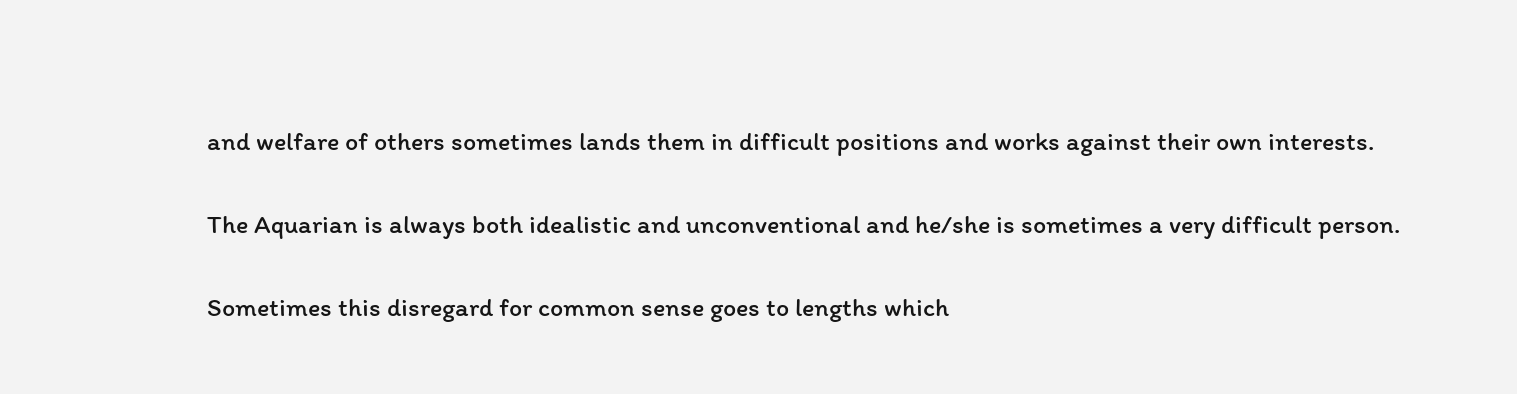and welfare of others sometimes lands them in difficult positions and works against their own interests.

The Aquarian is always both idealistic and unconventional and he/she is sometimes a very difficult person.

Sometimes this disregard for common sense goes to lengths which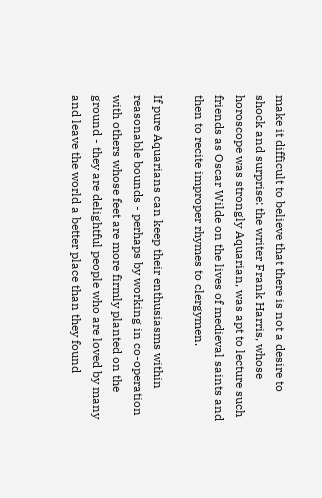make it difficult to believe that there is not a desire to shock and surprise: the writer Frank Harris, whose horoscope was strongly Aquarian, was apt to lecture such friends as Oscar Wilde on the lives of medieval saints and then to recite improper rhymes to clergymen.

If pure Aquarians can keep their enthusiasms within reasonable bounds - perhaps by working in co-operation with others whose feet are more firmly planted on the ground - they are delightful people who are loved by many and leave the world a better place than they found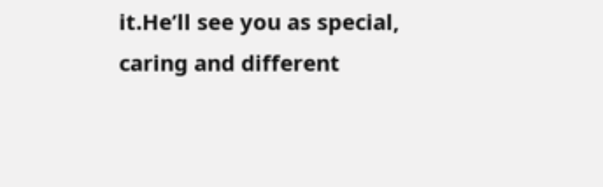it.He’ll see you as special, caring and different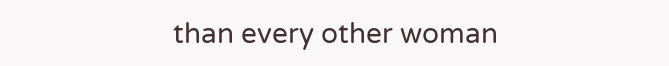than every other woman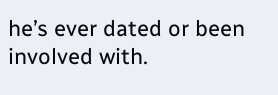he’s ever dated or been involved with.